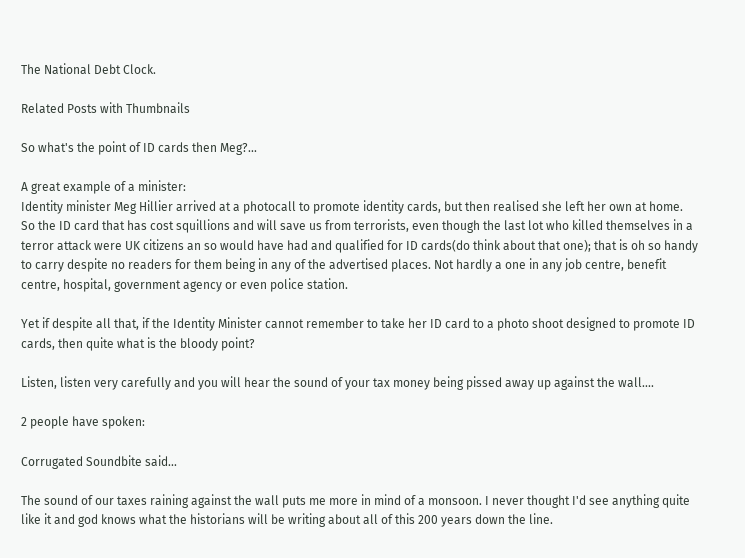The National Debt Clock.

Related Posts with Thumbnails

So what's the point of ID cards then Meg?...

A great example of a minister:
Identity minister Meg Hillier arrived at a photocall to promote identity cards, but then realised she left her own at home.
So the ID card that has cost squillions and will save us from terrorists, even though the last lot who killed themselves in a terror attack were UK citizens an so would have had and qualified for ID cards(do think about that one); that is oh so handy to carry despite no readers for them being in any of the advertised places. Not hardly a one in any job centre, benefit centre, hospital, government agency or even police station.

Yet if despite all that, if the Identity Minister cannot remember to take her ID card to a photo shoot designed to promote ID cards, then quite what is the bloody point?

Listen, listen very carefully and you will hear the sound of your tax money being pissed away up against the wall....

2 people have spoken:

Corrugated Soundbite said...

The sound of our taxes raining against the wall puts me more in mind of a monsoon. I never thought I'd see anything quite like it and god knows what the historians will be writing about all of this 200 years down the line.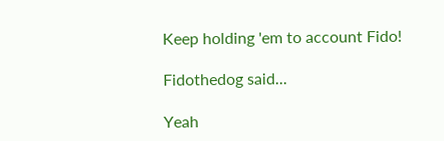Keep holding 'em to account Fido!

Fidothedog said...

Yeah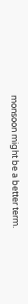monsoon might be a better term.